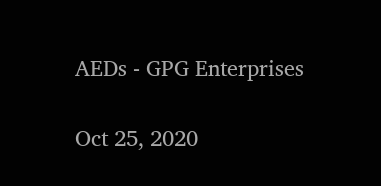AEDs - GPG Enterprises

Oct 25, 2020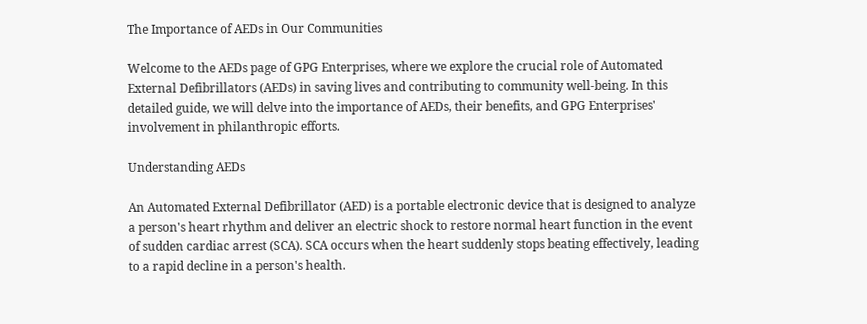The Importance of AEDs in Our Communities

Welcome to the AEDs page of GPG Enterprises, where we explore the crucial role of Automated External Defibrillators (AEDs) in saving lives and contributing to community well-being. In this detailed guide, we will delve into the importance of AEDs, their benefits, and GPG Enterprises' involvement in philanthropic efforts.

Understanding AEDs

An Automated External Defibrillator (AED) is a portable electronic device that is designed to analyze a person's heart rhythm and deliver an electric shock to restore normal heart function in the event of sudden cardiac arrest (SCA). SCA occurs when the heart suddenly stops beating effectively, leading to a rapid decline in a person's health.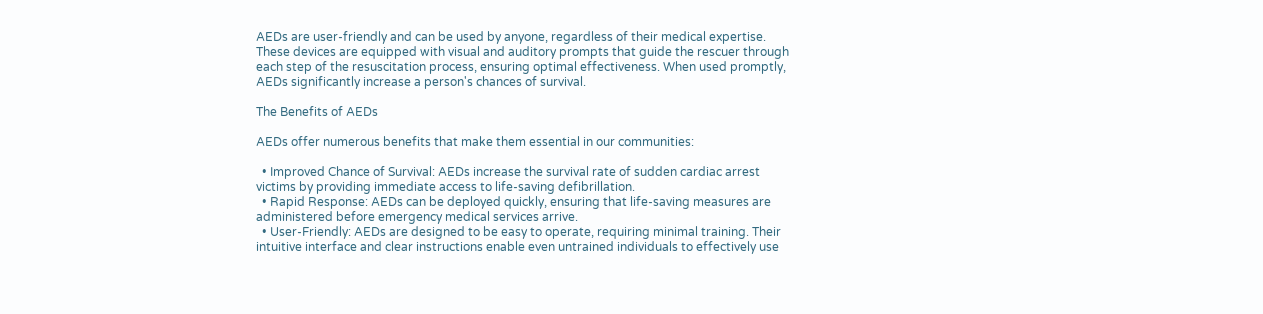AEDs are user-friendly and can be used by anyone, regardless of their medical expertise. These devices are equipped with visual and auditory prompts that guide the rescuer through each step of the resuscitation process, ensuring optimal effectiveness. When used promptly, AEDs significantly increase a person's chances of survival.

The Benefits of AEDs

AEDs offer numerous benefits that make them essential in our communities:

  • Improved Chance of Survival: AEDs increase the survival rate of sudden cardiac arrest victims by providing immediate access to life-saving defibrillation.
  • Rapid Response: AEDs can be deployed quickly, ensuring that life-saving measures are administered before emergency medical services arrive.
  • User-Friendly: AEDs are designed to be easy to operate, requiring minimal training. Their intuitive interface and clear instructions enable even untrained individuals to effectively use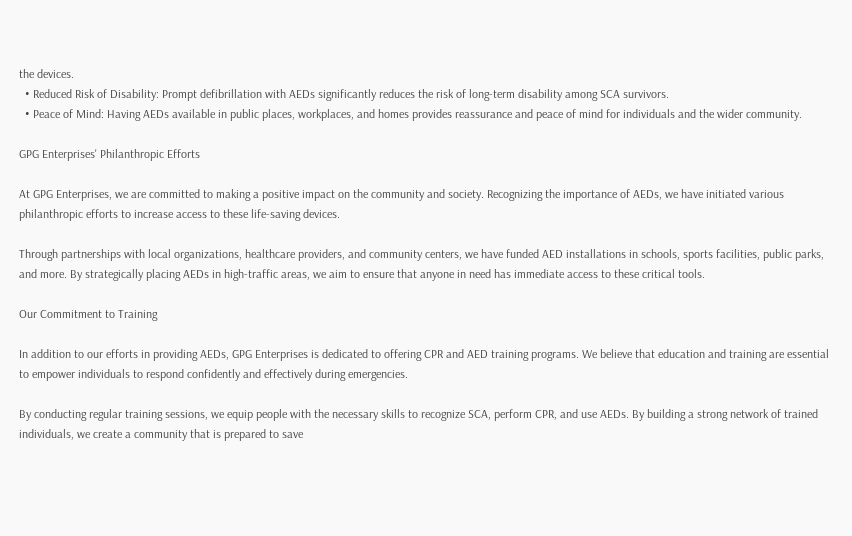the devices.
  • Reduced Risk of Disability: Prompt defibrillation with AEDs significantly reduces the risk of long-term disability among SCA survivors.
  • Peace of Mind: Having AEDs available in public places, workplaces, and homes provides reassurance and peace of mind for individuals and the wider community.

GPG Enterprises' Philanthropic Efforts

At GPG Enterprises, we are committed to making a positive impact on the community and society. Recognizing the importance of AEDs, we have initiated various philanthropic efforts to increase access to these life-saving devices.

Through partnerships with local organizations, healthcare providers, and community centers, we have funded AED installations in schools, sports facilities, public parks, and more. By strategically placing AEDs in high-traffic areas, we aim to ensure that anyone in need has immediate access to these critical tools.

Our Commitment to Training

In addition to our efforts in providing AEDs, GPG Enterprises is dedicated to offering CPR and AED training programs. We believe that education and training are essential to empower individuals to respond confidently and effectively during emergencies.

By conducting regular training sessions, we equip people with the necessary skills to recognize SCA, perform CPR, and use AEDs. By building a strong network of trained individuals, we create a community that is prepared to save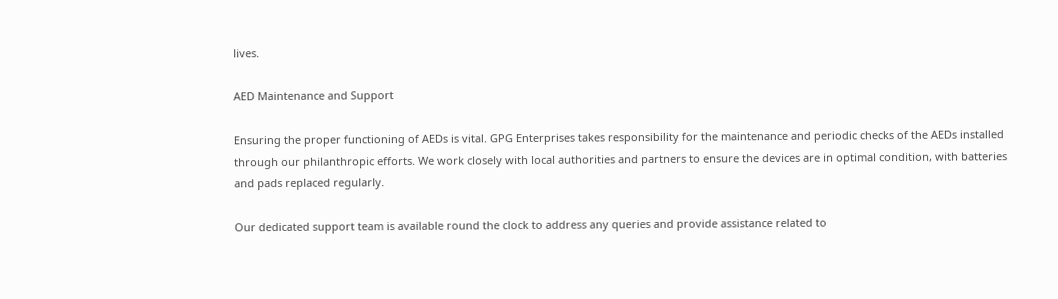lives.

AED Maintenance and Support

Ensuring the proper functioning of AEDs is vital. GPG Enterprises takes responsibility for the maintenance and periodic checks of the AEDs installed through our philanthropic efforts. We work closely with local authorities and partners to ensure the devices are in optimal condition, with batteries and pads replaced regularly.

Our dedicated support team is available round the clock to address any queries and provide assistance related to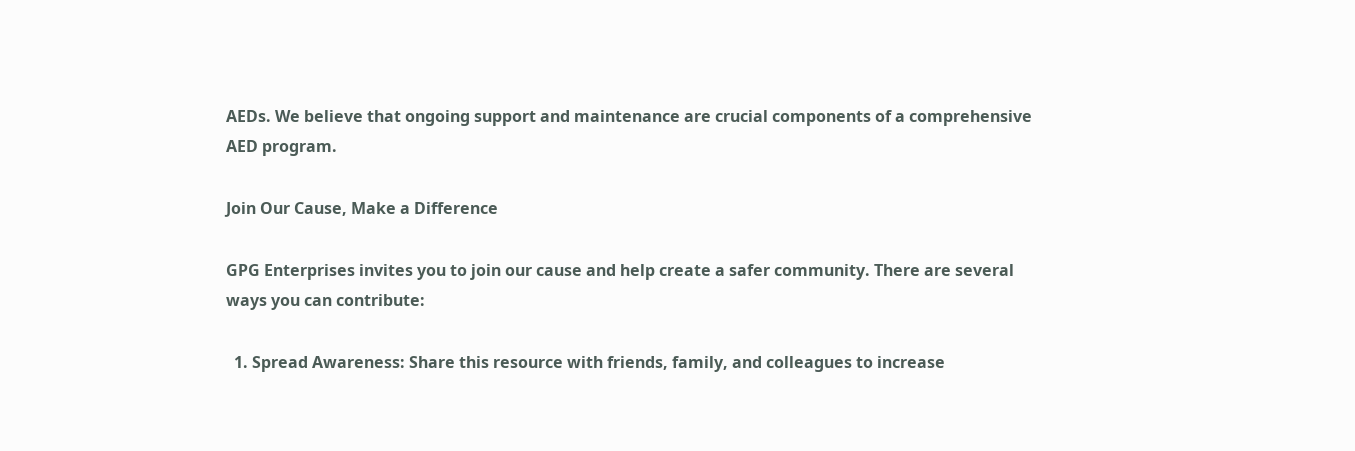AEDs. We believe that ongoing support and maintenance are crucial components of a comprehensive AED program.

Join Our Cause, Make a Difference

GPG Enterprises invites you to join our cause and help create a safer community. There are several ways you can contribute:

  1. Spread Awareness: Share this resource with friends, family, and colleagues to increase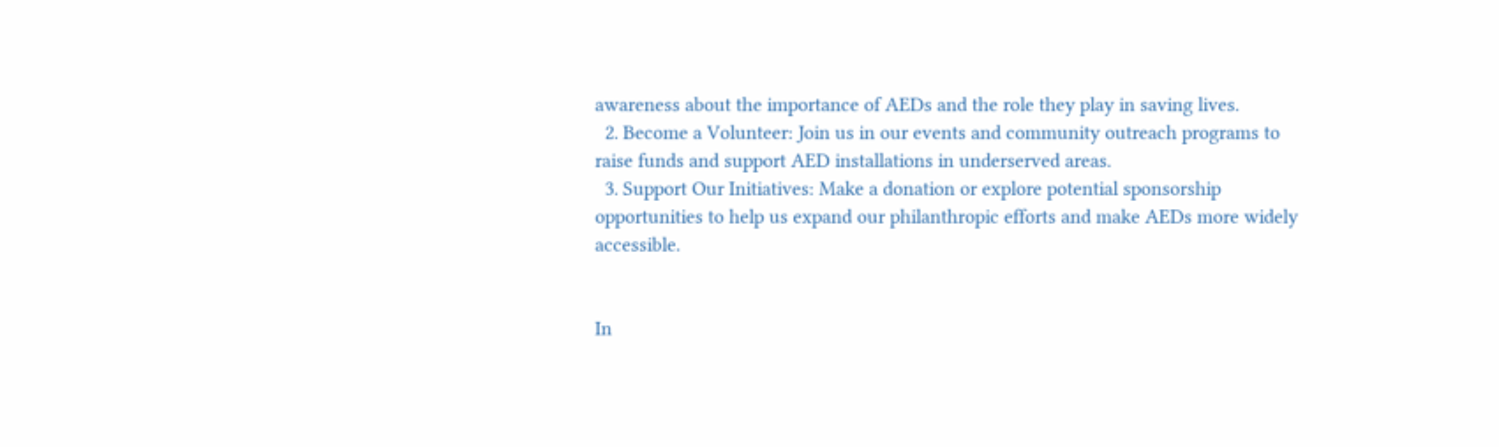awareness about the importance of AEDs and the role they play in saving lives.
  2. Become a Volunteer: Join us in our events and community outreach programs to raise funds and support AED installations in underserved areas.
  3. Support Our Initiatives: Make a donation or explore potential sponsorship opportunities to help us expand our philanthropic efforts and make AEDs more widely accessible.


In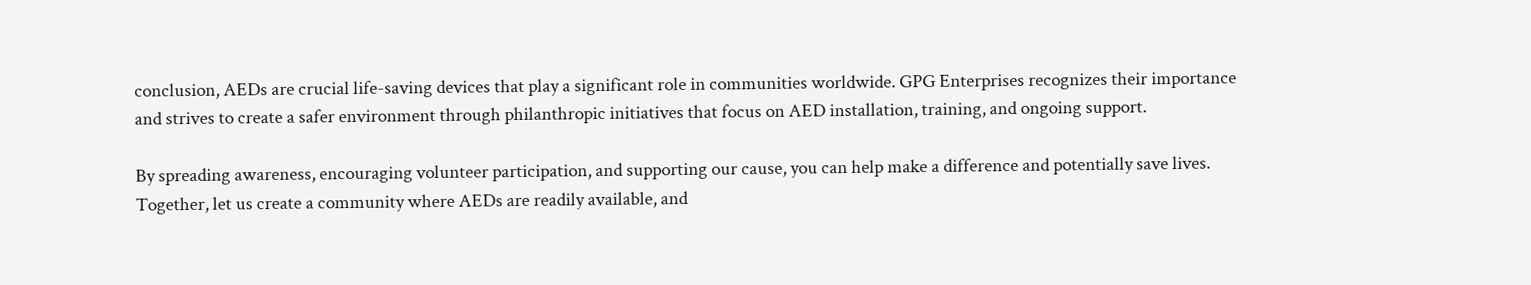conclusion, AEDs are crucial life-saving devices that play a significant role in communities worldwide. GPG Enterprises recognizes their importance and strives to create a safer environment through philanthropic initiatives that focus on AED installation, training, and ongoing support.

By spreading awareness, encouraging volunteer participation, and supporting our cause, you can help make a difference and potentially save lives. Together, let us create a community where AEDs are readily available, and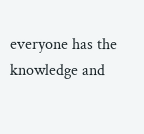everyone has the knowledge and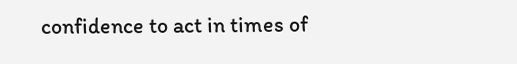confidence to act in times of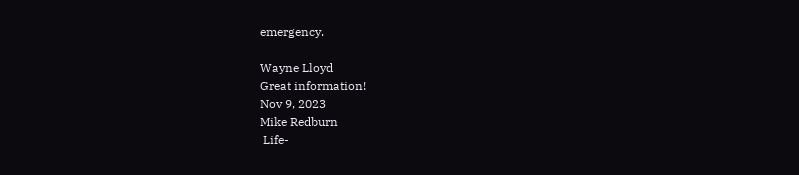emergency.

Wayne Lloyd
Great information!
Nov 9, 2023
Mike Redburn
 Life-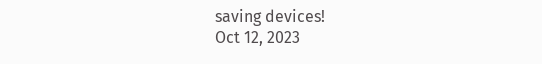saving devices!
Oct 12, 2023